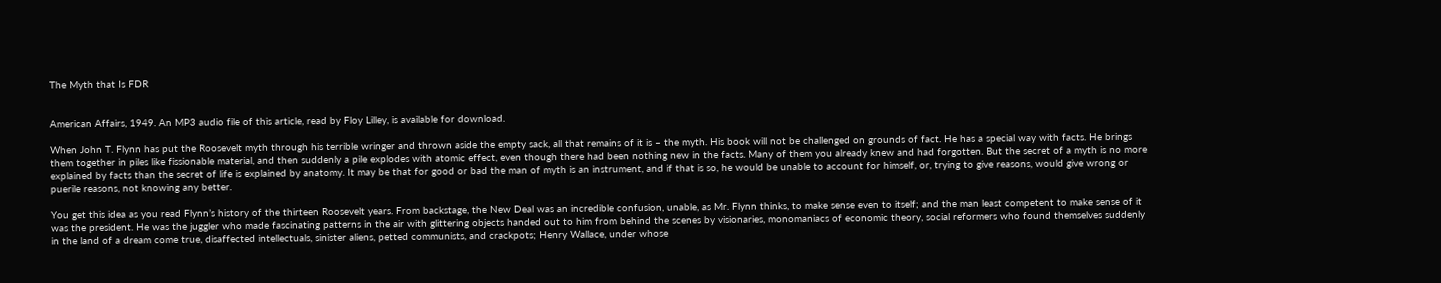The Myth that Is FDR


American Affairs, 1949. An MP3 audio file of this article, read by Floy Lilley, is available for download.

When John T. Flynn has put the Roosevelt myth through his terrible wringer and thrown aside the empty sack, all that remains of it is – the myth. His book will not be challenged on grounds of fact. He has a special way with facts. He brings them together in piles like fissionable material, and then suddenly a pile explodes with atomic effect, even though there had been nothing new in the facts. Many of them you already knew and had forgotten. But the secret of a myth is no more explained by facts than the secret of life is explained by anatomy. It may be that for good or bad the man of myth is an instrument, and if that is so, he would be unable to account for himself, or, trying to give reasons, would give wrong or puerile reasons, not knowing any better.

You get this idea as you read Flynn’s history of the thirteen Roosevelt years. From backstage, the New Deal was an incredible confusion, unable, as Mr. Flynn thinks, to make sense even to itself; and the man least competent to make sense of it was the president. He was the juggler who made fascinating patterns in the air with glittering objects handed out to him from behind the scenes by visionaries, monomaniacs of economic theory, social reformers who found themselves suddenly in the land of a dream come true, disaffected intellectuals, sinister aliens, petted communists, and crackpots; Henry Wallace, under whose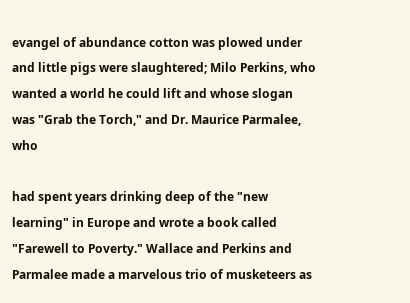evangel of abundance cotton was plowed under and little pigs were slaughtered; Milo Perkins, who wanted a world he could lift and whose slogan was "Grab the Torch," and Dr. Maurice Parmalee, who

had spent years drinking deep of the "new learning" in Europe and wrote a book called "Farewell to Poverty." Wallace and Perkins and Parmalee made a marvelous trio of musketeers as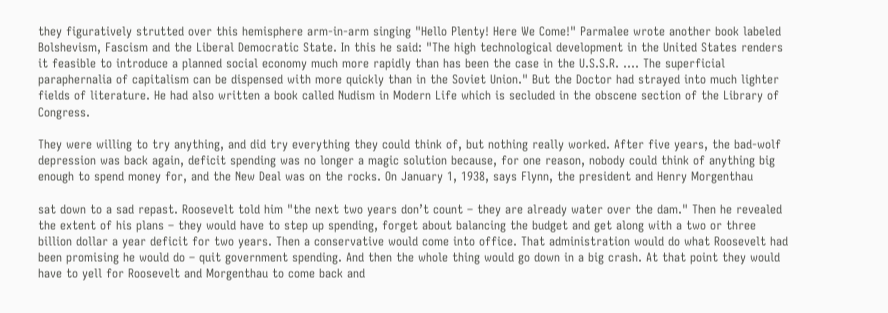they figuratively strutted over this hemisphere arm-in-arm singing "Hello Plenty! Here We Come!" Parmalee wrote another book labeled Bolshevism, Fascism and the Liberal Democratic State. In this he said: "The high technological development in the United States renders it feasible to introduce a planned social economy much more rapidly than has been the case in the U.S.S.R. …. The superficial paraphernalia of capitalism can be dispensed with more quickly than in the Soviet Union." But the Doctor had strayed into much lighter fields of literature. He had also written a book called Nudism in Modern Life which is secluded in the obscene section of the Library of Congress.

They were willing to try anything, and did try everything they could think of, but nothing really worked. After five years, the bad-wolf depression was back again, deficit spending was no longer a magic solution because, for one reason, nobody could think of anything big enough to spend money for, and the New Deal was on the rocks. On January 1, 1938, says Flynn, the president and Henry Morgenthau

sat down to a sad repast. Roosevelt told him "the next two years don’t count – they are already water over the dam." Then he revealed the extent of his plans – they would have to step up spending, forget about balancing the budget and get along with a two or three billion dollar a year deficit for two years. Then a conservative would come into office. That administration would do what Roosevelt had been promising he would do – quit government spending. And then the whole thing would go down in a big crash. At that point they would have to yell for Roosevelt and Morgenthau to come back and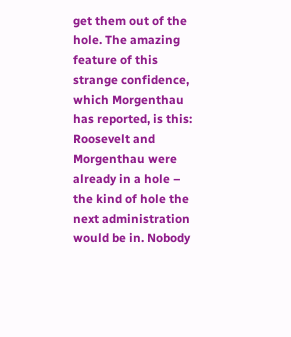get them out of the hole. The amazing feature of this strange confidence, which Morgenthau has reported, is this: Roosevelt and Morgenthau were already in a hole – the kind of hole the next administration would be in. Nobody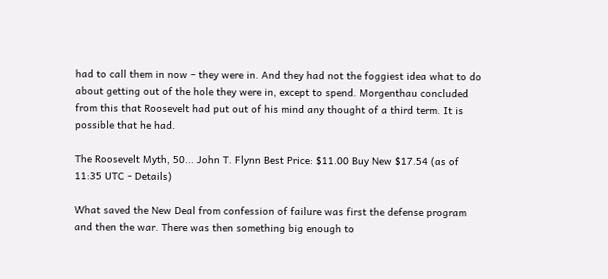had to call them in now – they were in. And they had not the foggiest idea what to do about getting out of the hole they were in, except to spend. Morgenthau concluded from this that Roosevelt had put out of his mind any thought of a third term. It is possible that he had.

The Roosevelt Myth, 50... John T. Flynn Best Price: $11.00 Buy New $17.54 (as of 11:35 UTC - Details)

What saved the New Deal from confession of failure was first the defense program and then the war. There was then something big enough to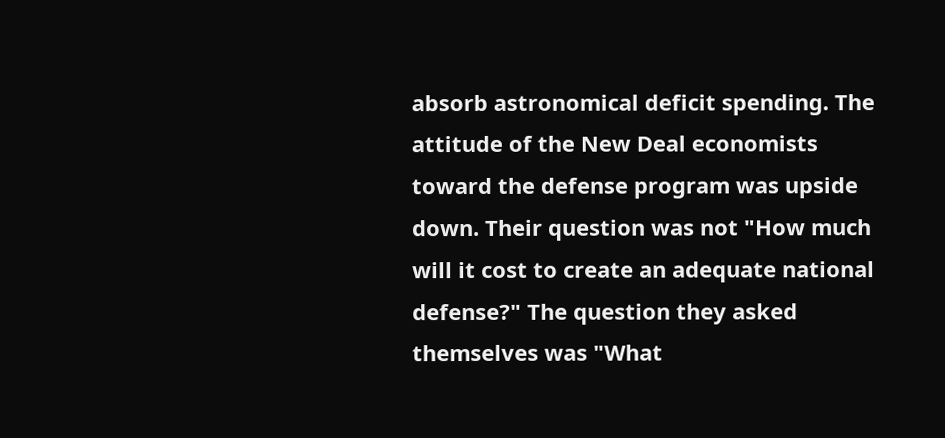absorb astronomical deficit spending. The attitude of the New Deal economists toward the defense program was upside down. Their question was not "How much will it cost to create an adequate national defense?" The question they asked themselves was "What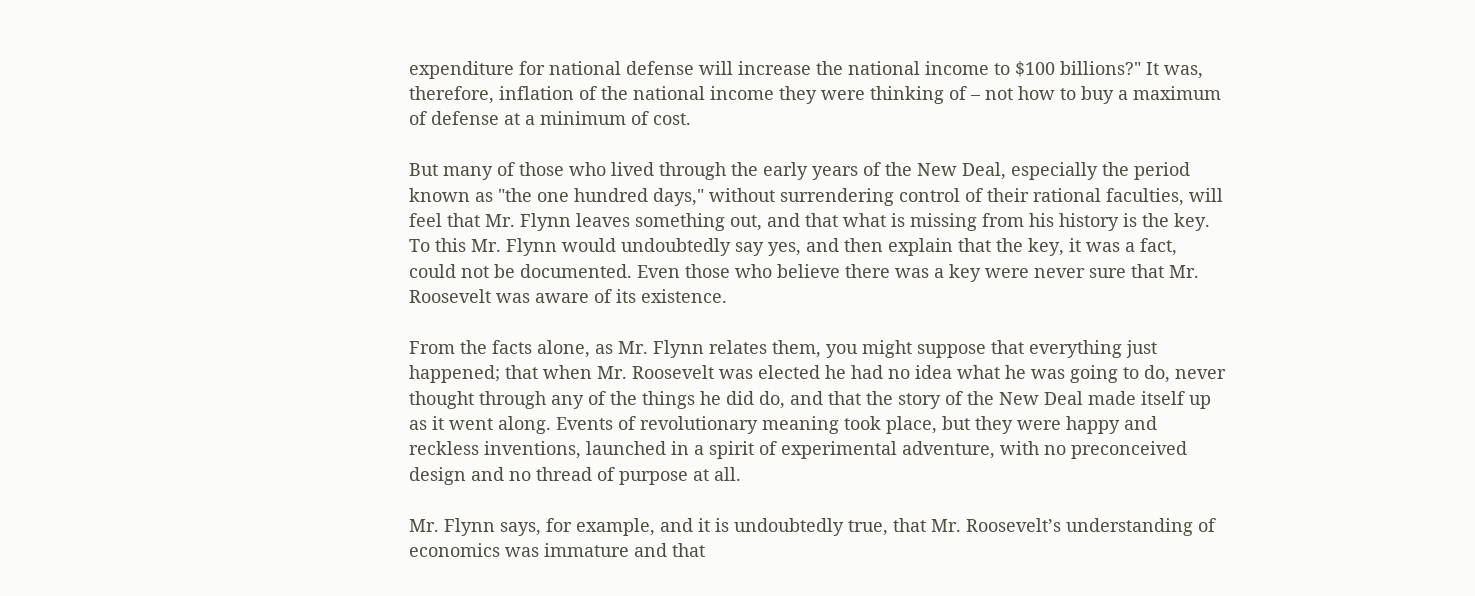expenditure for national defense will increase the national income to $100 billions?" It was, therefore, inflation of the national income they were thinking of – not how to buy a maximum of defense at a minimum of cost.

But many of those who lived through the early years of the New Deal, especially the period known as "the one hundred days," without surrendering control of their rational faculties, will feel that Mr. Flynn leaves something out, and that what is missing from his history is the key. To this Mr. Flynn would undoubtedly say yes, and then explain that the key, it was a fact, could not be documented. Even those who believe there was a key were never sure that Mr. Roosevelt was aware of its existence.

From the facts alone, as Mr. Flynn relates them, you might suppose that everything just happened; that when Mr. Roosevelt was elected he had no idea what he was going to do, never thought through any of the things he did do, and that the story of the New Deal made itself up as it went along. Events of revolutionary meaning took place, but they were happy and reckless inventions, launched in a spirit of experimental adventure, with no preconceived design and no thread of purpose at all.

Mr. Flynn says, for example, and it is undoubtedly true, that Mr. Roosevelt’s understanding of economics was immature and that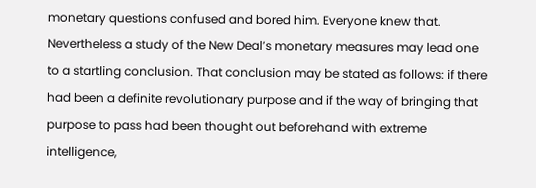monetary questions confused and bored him. Everyone knew that. Nevertheless a study of the New Deal’s monetary measures may lead one to a startling conclusion. That conclusion may be stated as follows: if there had been a definite revolutionary purpose and if the way of bringing that purpose to pass had been thought out beforehand with extreme intelligence,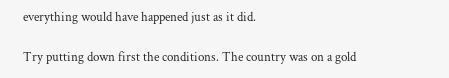everything would have happened just as it did.

Try putting down first the conditions. The country was on a gold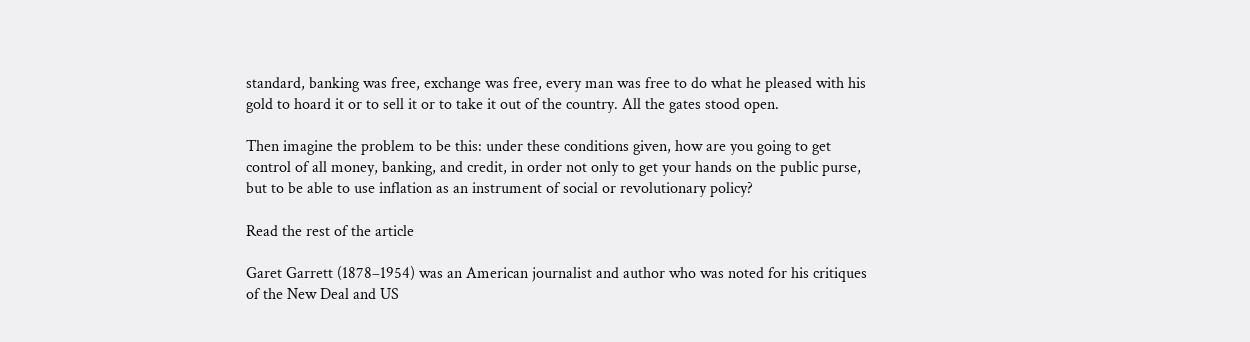standard, banking was free, exchange was free, every man was free to do what he pleased with his gold to hoard it or to sell it or to take it out of the country. All the gates stood open.

Then imagine the problem to be this: under these conditions given, how are you going to get control of all money, banking, and credit, in order not only to get your hands on the public purse, but to be able to use inflation as an instrument of social or revolutionary policy?

Read the rest of the article

Garet Garrett (1878–1954) was an American journalist and author who was noted for his critiques of the New Deal and US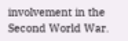involvement in the Second World War.